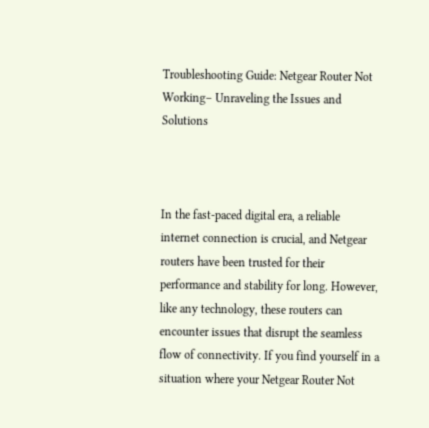Troubleshooting Guide: Netgear Router Not Working– Unraveling the Issues and Solutions



In the fast-paced digital era, a reliable internet connection is crucial, and Netgear routers have been trusted for their performance and stability for long. However, like any technology, these routers can encounter issues that disrupt the seamless flow of connectivity. If you find yourself in a situation where your Netgear Router Not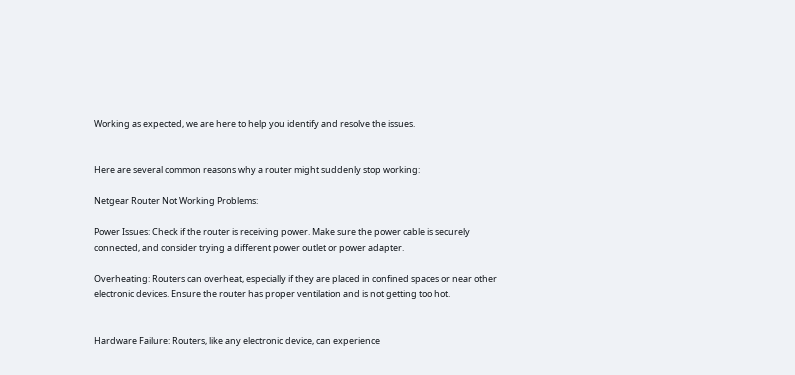Working as expected, we are here to help you identify and resolve the issues.


Here are several common reasons why a router might suddenly stop working:

Netgear Router Not Working Problems:

Power Issues: Check if the router is receiving power. Make sure the power cable is securely connected, and consider trying a different power outlet or power adapter.

Overheating: Routers can overheat, especially if they are placed in confined spaces or near other electronic devices. Ensure the router has proper ventilation and is not getting too hot.


Hardware Failure: Routers, like any electronic device, can experience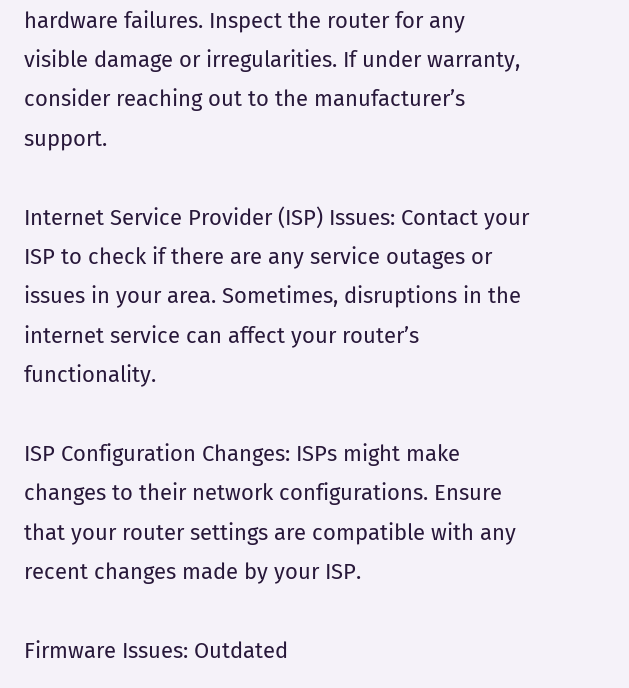hardware failures. Inspect the router for any visible damage or irregularities. If under warranty, consider reaching out to the manufacturer’s support.

Internet Service Provider (ISP) Issues: Contact your ISP to check if there are any service outages or issues in your area. Sometimes, disruptions in the internet service can affect your router’s functionality.

ISP Configuration Changes: ISPs might make changes to their network configurations. Ensure that your router settings are compatible with any recent changes made by your ISP.

Firmware Issues: Outdated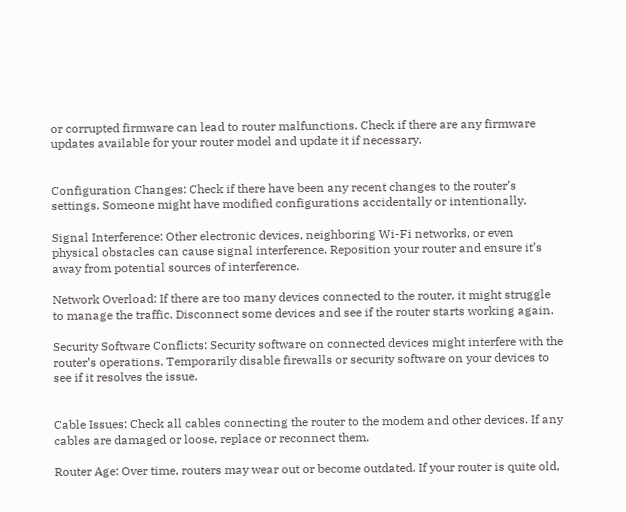or corrupted firmware can lead to router malfunctions. Check if there are any firmware updates available for your router model and update it if necessary.


Configuration Changes: Check if there have been any recent changes to the router’s settings. Someone might have modified configurations accidentally or intentionally.

Signal Interference: Other electronic devices, neighboring Wi-Fi networks, or even physical obstacles can cause signal interference. Reposition your router and ensure it’s away from potential sources of interference.

Network Overload: If there are too many devices connected to the router, it might struggle to manage the traffic. Disconnect some devices and see if the router starts working again.

Security Software Conflicts: Security software on connected devices might interfere with the router’s operations. Temporarily disable firewalls or security software on your devices to see if it resolves the issue.


Cable Issues: Check all cables connecting the router to the modem and other devices. If any cables are damaged or loose, replace or reconnect them.

Router Age: Over time, routers may wear out or become outdated. If your router is quite old,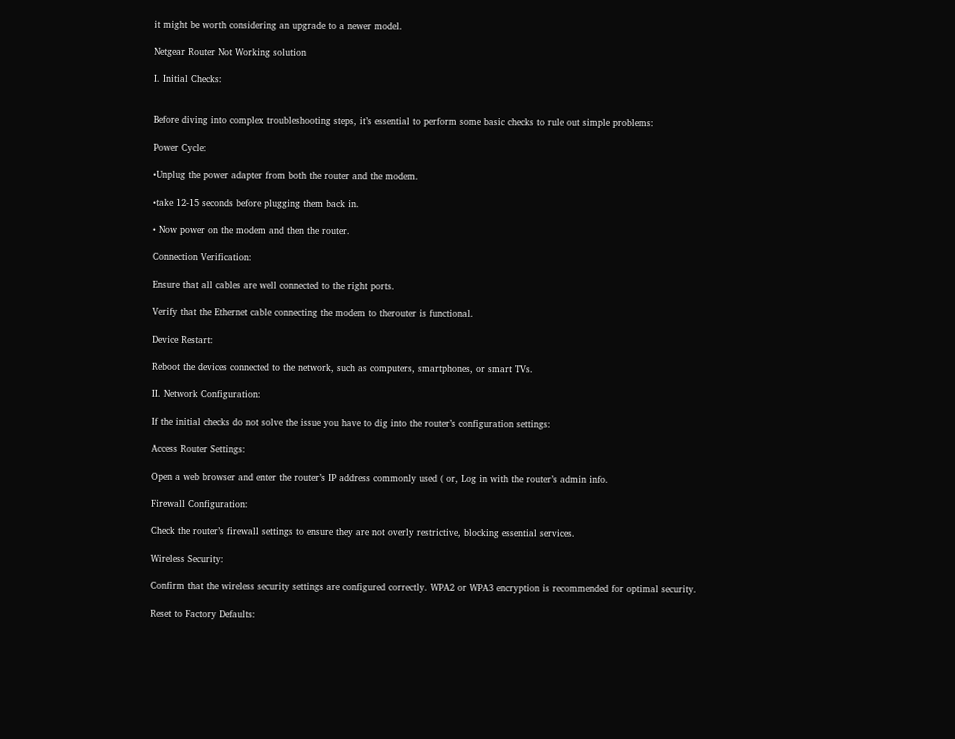it might be worth considering an upgrade to a newer model.

Netgear Router Not Working solution

I. Initial Checks:


Before diving into complex troubleshooting steps, it’s essential to perform some basic checks to rule out simple problems:

Power Cycle:

•Unplug the power adapter from both the router and the modem.

•take 12-15 seconds before plugging them back in.

• Now power on the modem and then the router.

Connection Verification:

Ensure that all cables are well connected to the right ports.

Verify that the Ethernet cable connecting the modem to therouter is functional.

Device Restart:

Reboot the devices connected to the network, such as computers, smartphones, or smart TVs.

II. Network Configuration:

If the initial checks do not solve the issue you have to dig into the router’s configuration settings:

Access Router Settings:

Open a web browser and enter the router’s IP address commonly used ( or, Log in with the router’s admin info.

Firewall Configuration:

Check the router’s firewall settings to ensure they are not overly restrictive, blocking essential services.

Wireless Security:

Confirm that the wireless security settings are configured correctly. WPA2 or WPA3 encryption is recommended for optimal security.

Reset to Factory Defaults: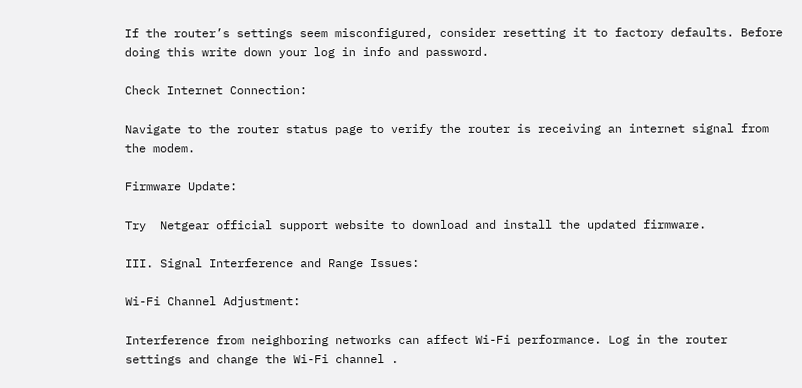If the router’s settings seem misconfigured, consider resetting it to factory defaults. Before doing this write down your log in info and password.

Check Internet Connection:

Navigate to the router status page to verify the router is receiving an internet signal from the modem.

Firmware Update:

Try  Netgear official support website to download and install the updated firmware.

III. Signal Interference and Range Issues:

Wi-Fi Channel Adjustment:

Interference from neighboring networks can affect Wi-Fi performance. Log in the router settings and change the Wi-Fi channel .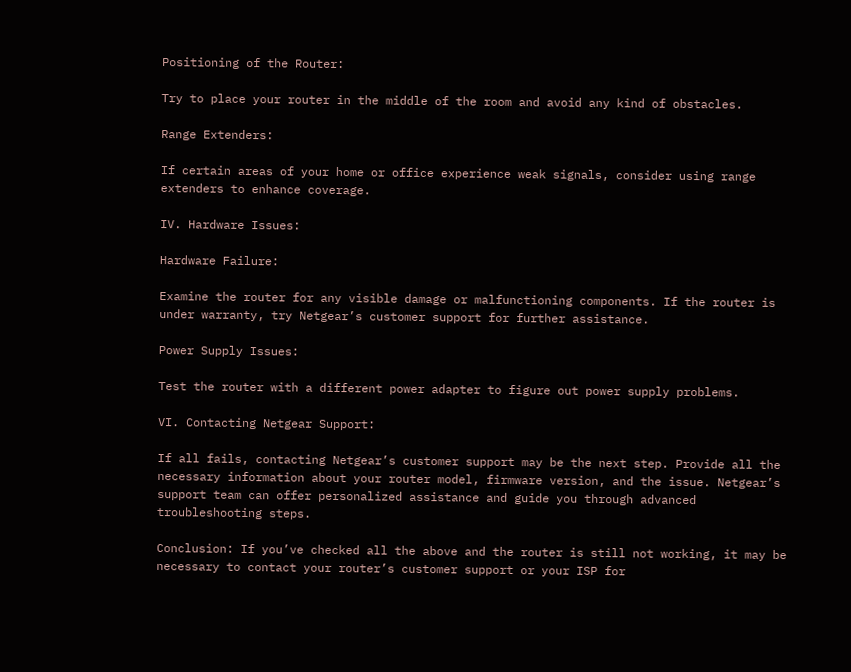Positioning of the Router:

Try to place your router in the middle of the room and avoid any kind of obstacles.

Range Extenders:

If certain areas of your home or office experience weak signals, consider using range extenders to enhance coverage.

IV. Hardware Issues:

Hardware Failure:

Examine the router for any visible damage or malfunctioning components. If the router is under warranty, try Netgear’s customer support for further assistance.

Power Supply Issues:

Test the router with a different power adapter to figure out power supply problems.

VI. Contacting Netgear Support:

If all fails, contacting Netgear’s customer support may be the next step. Provide all the necessary information about your router model, firmware version, and the issue. Netgear’s support team can offer personalized assistance and guide you through advanced troubleshooting steps.

Conclusion: If you’ve checked all the above and the router is still not working, it may be necessary to contact your router’s customer support or your ISP for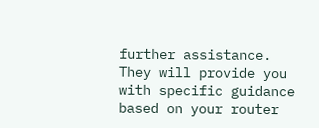further assistance. They will provide you with specific guidance based on your router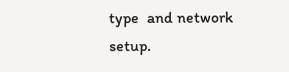type  and network setup.